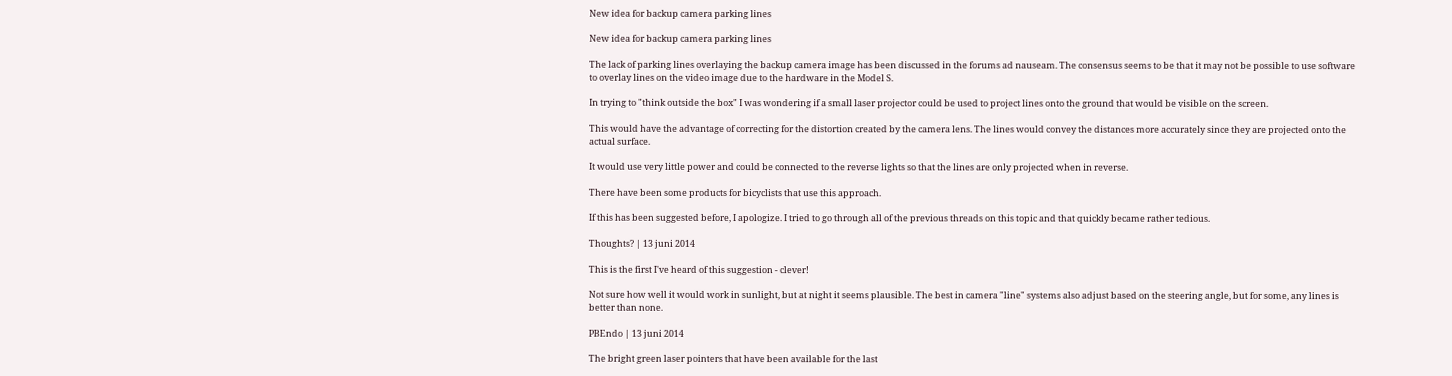New idea for backup camera parking lines

New idea for backup camera parking lines

The lack of parking lines overlaying the backup camera image has been discussed in the forums ad nauseam. The consensus seems to be that it may not be possible to use software to overlay lines on the video image due to the hardware in the Model S.

In trying to "think outside the box" I was wondering if a small laser projector could be used to project lines onto the ground that would be visible on the screen.

This would have the advantage of correcting for the distortion created by the camera lens. The lines would convey the distances more accurately since they are projected onto the actual surface.

It would use very little power and could be connected to the reverse lights so that the lines are only projected when in reverse.

There have been some products for bicyclists that use this approach.

If this has been suggested before, I apologize. I tried to go through all of the previous threads on this topic and that quickly became rather tedious.

Thoughts? | 13 juni 2014

This is the first I've heard of this suggestion - clever!

Not sure how well it would work in sunlight, but at night it seems plausible. The best in camera "line" systems also adjust based on the steering angle, but for some, any lines is better than none.

PBEndo | 13 juni 2014

The bright green laser pointers that have been available for the last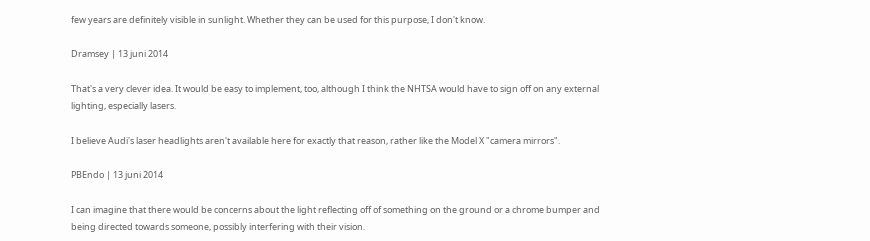few years are definitely visible in sunlight. Whether they can be used for this purpose, I don't know.

Dramsey | 13 juni 2014

That's a very clever idea. It would be easy to implement, too, although I think the NHTSA would have to sign off on any external lighting, especially lasers.

I believe Audi's laser headlights aren't available here for exactly that reason, rather like the Model X "camera mirrors".

PBEndo | 13 juni 2014

I can imagine that there would be concerns about the light reflecting off of something on the ground or a chrome bumper and being directed towards someone, possibly interfering with their vision.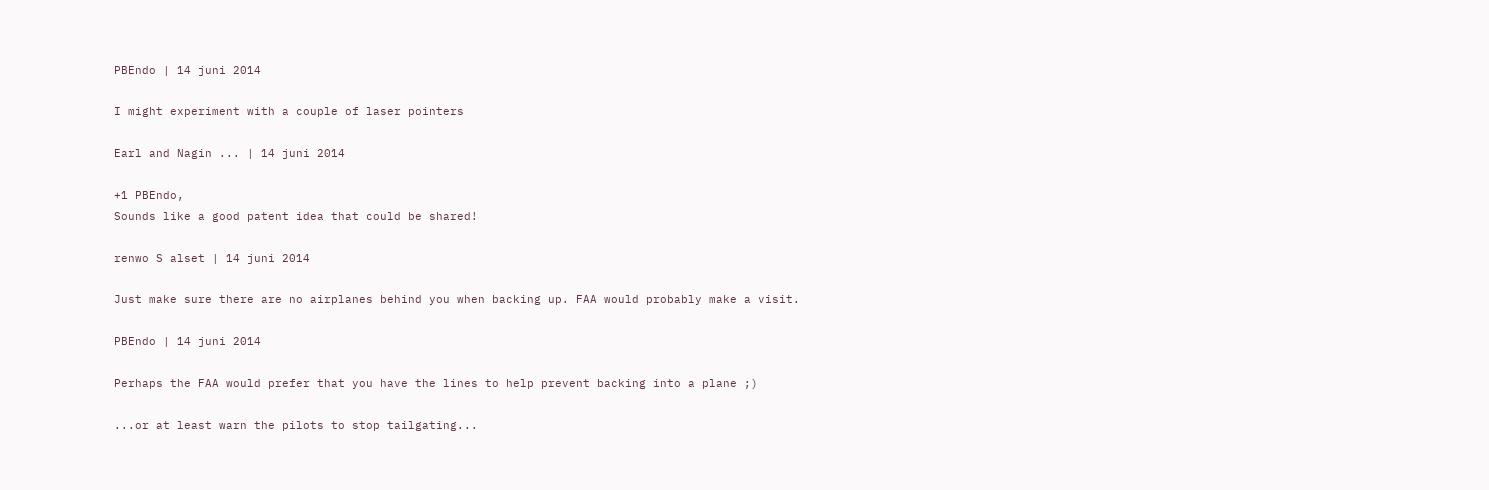PBEndo | 14 juni 2014

I might experiment with a couple of laser pointers

Earl and Nagin ... | 14 juni 2014

+1 PBEndo,
Sounds like a good patent idea that could be shared!

renwo S alset | 14 juni 2014

Just make sure there are no airplanes behind you when backing up. FAA would probably make a visit.

PBEndo | 14 juni 2014

Perhaps the FAA would prefer that you have the lines to help prevent backing into a plane ;)

...or at least warn the pilots to stop tailgating...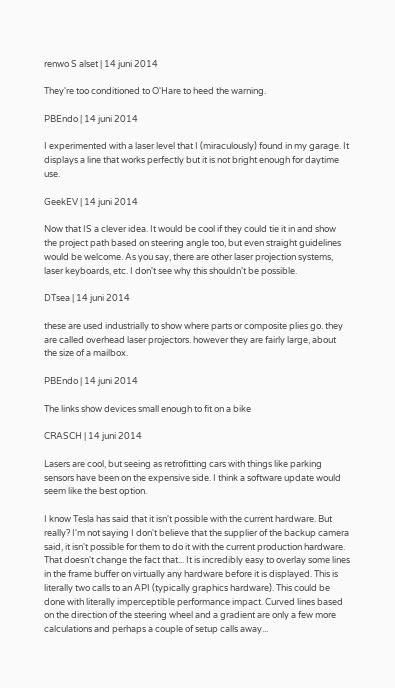renwo S alset | 14 juni 2014

They're too conditioned to O'Hare to heed the warning.

PBEndo | 14 juni 2014

I experimented with a laser level that I (miraculously) found in my garage. It displays a line that works perfectly but it is not bright enough for daytime use.

GeekEV | 14 juni 2014

Now that IS a clever idea. It would be cool if they could tie it in and show the project path based on steering angle too, but even straight guidelines would be welcome. As you say, there are other laser projection systems, laser keyboards, etc. I don't see why this shouldn't be possible.

DTsea | 14 juni 2014

these are used industrially to show where parts or composite plies go. they are called overhead laser projectors. however they are fairly large, about the size of a mailbox.

PBEndo | 14 juni 2014

The links show devices small enough to fit on a bike

CRASCH | 14 juni 2014

Lasers are cool, but seeing as retrofitting cars with things like parking sensors have been on the expensive side. I think a software update would seem like the best option.

I know Tesla has said that it isn't possible with the current hardware. But really? I'm not saying I don't believe that the supplier of the backup camera said, it isn't possible for them to do it with the current production hardware. That doesn't change the fact that... It is incredibly easy to overlay some lines in the frame buffer on virtually any hardware before it is displayed. This is literally two calls to an API (typically graphics hardware). This could be done with literally imperceptible performance impact. Curved lines based on the direction of the steering wheel and a gradient are only a few more calculations and perhaps a couple of setup calls away...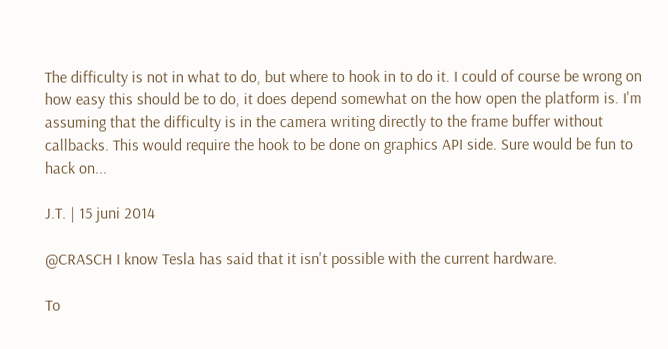The difficulty is not in what to do, but where to hook in to do it. I could of course be wrong on how easy this should be to do, it does depend somewhat on the how open the platform is. I'm assuming that the difficulty is in the camera writing directly to the frame buffer without callbacks. This would require the hook to be done on graphics API side. Sure would be fun to hack on...

J.T. | 15 juni 2014

@CRASCH I know Tesla has said that it isn't possible with the current hardware.

To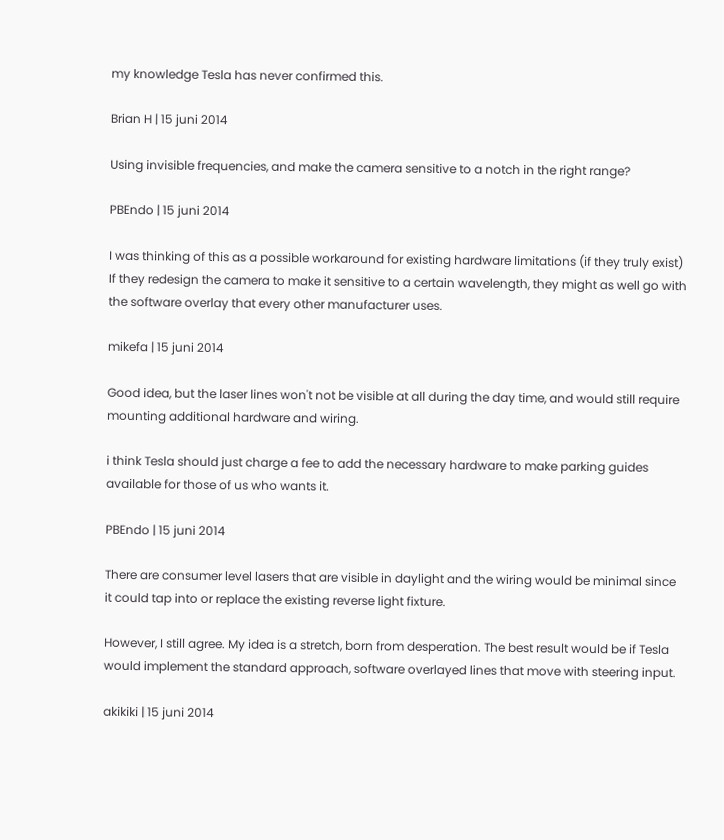my knowledge Tesla has never confirmed this.

Brian H | 15 juni 2014

Using invisible frequencies, and make the camera sensitive to a notch in the right range?

PBEndo | 15 juni 2014

I was thinking of this as a possible workaround for existing hardware limitations (if they truly exist)
If they redesign the camera to make it sensitive to a certain wavelength, they might as well go with the software overlay that every other manufacturer uses.

mikefa | 15 juni 2014

Good idea, but the laser lines won't not be visible at all during the day time, and would still require mounting additional hardware and wiring.

i think Tesla should just charge a fee to add the necessary hardware to make parking guides available for those of us who wants it.

PBEndo | 15 juni 2014

There are consumer level lasers that are visible in daylight and the wiring would be minimal since it could tap into or replace the existing reverse light fixture.

However, I still agree. My idea is a stretch, born from desperation. The best result would be if Tesla would implement the standard approach, software overlayed lines that move with steering input.

akikiki | 15 juni 2014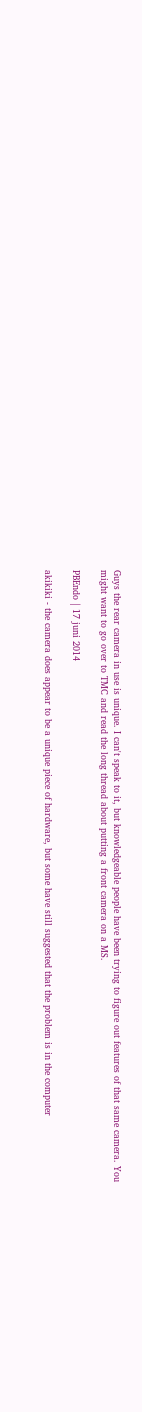Guys the rear camera in use is unique. I can't speak to it, but knowledgeable people have been trying to figure out features of that same camera. You might want to go over to TMC and read the long thread about putting a front camera on a MS.

PBEndo | 17 juni 2014

akikiki - the camera does appear to be a unique piece of hardware, but some have still suggested that the problem is in the computer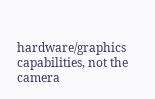hardware/graphics capabilities, not the camera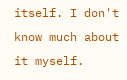itself. I don't know much about it myself.